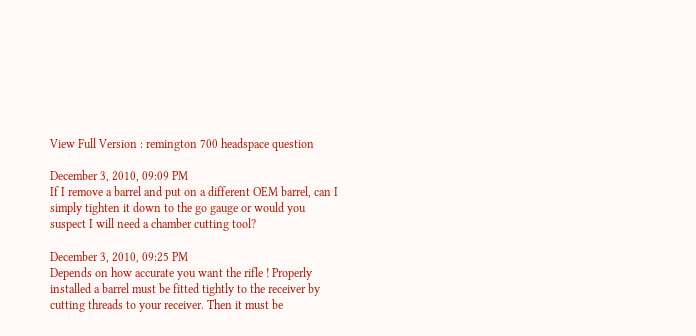View Full Version : remington 700 headspace question

December 3, 2010, 09:09 PM
If I remove a barrel and put on a different OEM barrel, can I simply tighten it down to the go gauge or would you suspect I will need a chamber cutting tool?

December 3, 2010, 09:25 PM
Depends on how accurate you want the rifle ! Properly installed a barrel must be fitted tightly to the receiver by cutting threads to your receiver. Then it must be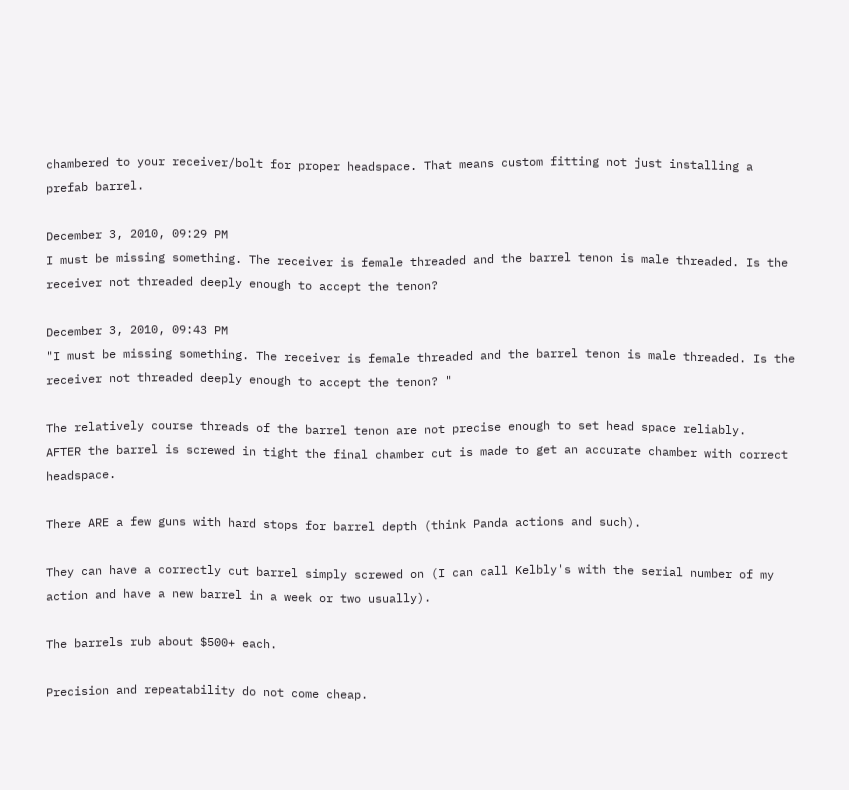chambered to your receiver/bolt for proper headspace. That means custom fitting not just installing a prefab barrel.

December 3, 2010, 09:29 PM
I must be missing something. The receiver is female threaded and the barrel tenon is male threaded. Is the receiver not threaded deeply enough to accept the tenon?

December 3, 2010, 09:43 PM
"I must be missing something. The receiver is female threaded and the barrel tenon is male threaded. Is the receiver not threaded deeply enough to accept the tenon? "

The relatively course threads of the barrel tenon are not precise enough to set head space reliably.
AFTER the barrel is screwed in tight the final chamber cut is made to get an accurate chamber with correct headspace.

There ARE a few guns with hard stops for barrel depth (think Panda actions and such).

They can have a correctly cut barrel simply screwed on (I can call Kelbly's with the serial number of my action and have a new barrel in a week or two usually).

The barrels rub about $500+ each.

Precision and repeatability do not come cheap.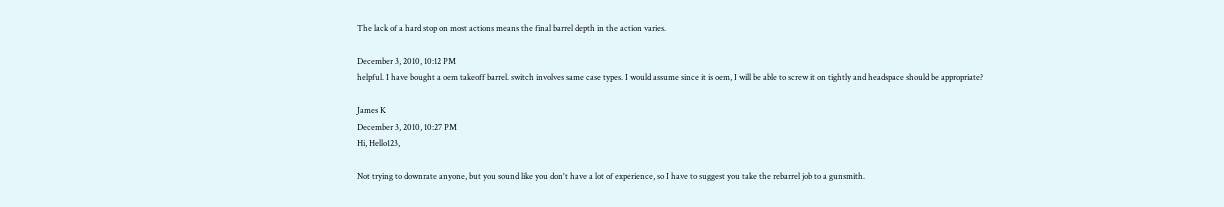The lack of a hard stop on most actions means the final barrel depth in the action varies.

December 3, 2010, 10:12 PM
helpful. I have bought a oem takeoff barrel. switch involves same case types. I would assume since it is oem, I will be able to screw it on tightly and headspace should be appropriate?

James K
December 3, 2010, 10:27 PM
Hi, Hello123,

Not trying to downrate anyone, but you sound like you don't have a lot of experience, so I have to suggest you take the rebarrel job to a gunsmith.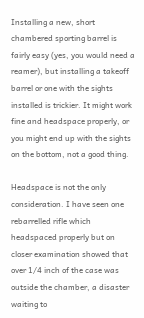Installing a new, short chambered sporting barrel is fairly easy (yes, you would need a reamer), but installing a takeoff barrel or one with the sights installed is trickier. It might work fine and headspace properly, or you might end up with the sights on the bottom, not a good thing.

Headspace is not the only consideration. I have seen one rebarrelled rifle which headspaced properly but on closer examination showed that over 1/4 inch of the case was outside the chamber, a disaster waiting to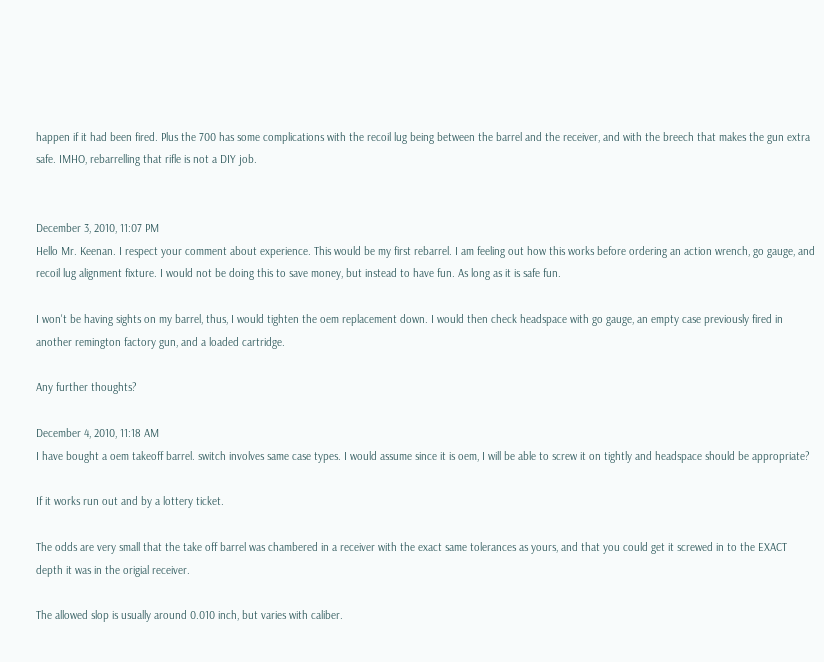happen if it had been fired. Plus the 700 has some complications with the recoil lug being between the barrel and the receiver, and with the breech that makes the gun extra safe. IMHO, rebarrelling that rifle is not a DIY job.


December 3, 2010, 11:07 PM
Hello Mr. Keenan. I respect your comment about experience. This would be my first rebarrel. I am feeling out how this works before ordering an action wrench, go gauge, and recoil lug alignment fixture. I would not be doing this to save money, but instead to have fun. As long as it is safe fun.

I won't be having sights on my barrel, thus, I would tighten the oem replacement down. I would then check headspace with go gauge, an empty case previously fired in another remington factory gun, and a loaded cartridge.

Any further thoughts?

December 4, 2010, 11:18 AM
I have bought a oem takeoff barrel. switch involves same case types. I would assume since it is oem, I will be able to screw it on tightly and headspace should be appropriate?

If it works run out and by a lottery ticket.

The odds are very small that the take off barrel was chambered in a receiver with the exact same tolerances as yours, and that you could get it screwed in to the EXACT depth it was in the origial receiver.

The allowed slop is usually around 0.010 inch, but varies with caliber.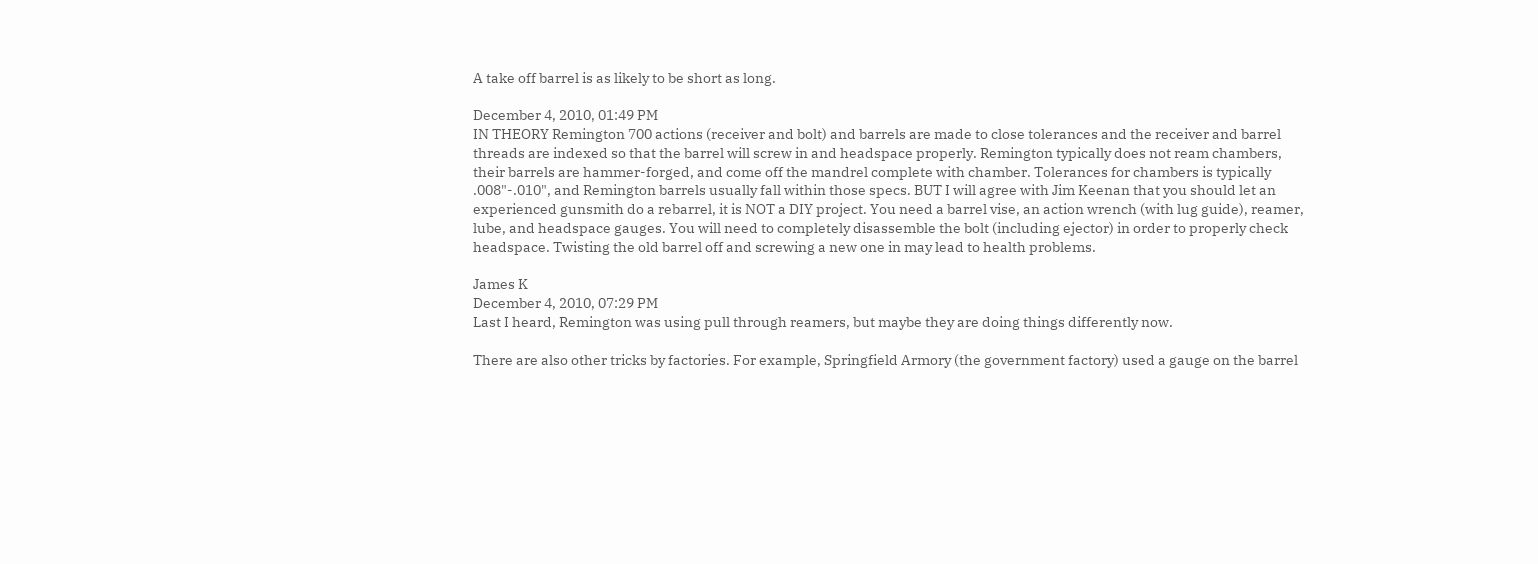A take off barrel is as likely to be short as long.

December 4, 2010, 01:49 PM
IN THEORY Remington 700 actions (receiver and bolt) and barrels are made to close tolerances and the receiver and barrel threads are indexed so that the barrel will screw in and headspace properly. Remington typically does not ream chambers, their barrels are hammer-forged, and come off the mandrel complete with chamber. Tolerances for chambers is typically .008"-.010", and Remington barrels usually fall within those specs. BUT I will agree with Jim Keenan that you should let an experienced gunsmith do a rebarrel, it is NOT a DIY project. You need a barrel vise, an action wrench (with lug guide), reamer, lube, and headspace gauges. You will need to completely disassemble the bolt (including ejector) in order to properly check headspace. Twisting the old barrel off and screwing a new one in may lead to health problems.

James K
December 4, 2010, 07:29 PM
Last I heard, Remington was using pull through reamers, but maybe they are doing things differently now.

There are also other tricks by factories. For example, Springfield Armory (the government factory) used a gauge on the barrel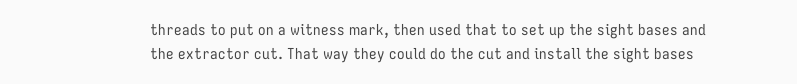threads to put on a witness mark, then used that to set up the sight bases and the extractor cut. That way they could do the cut and install the sight bases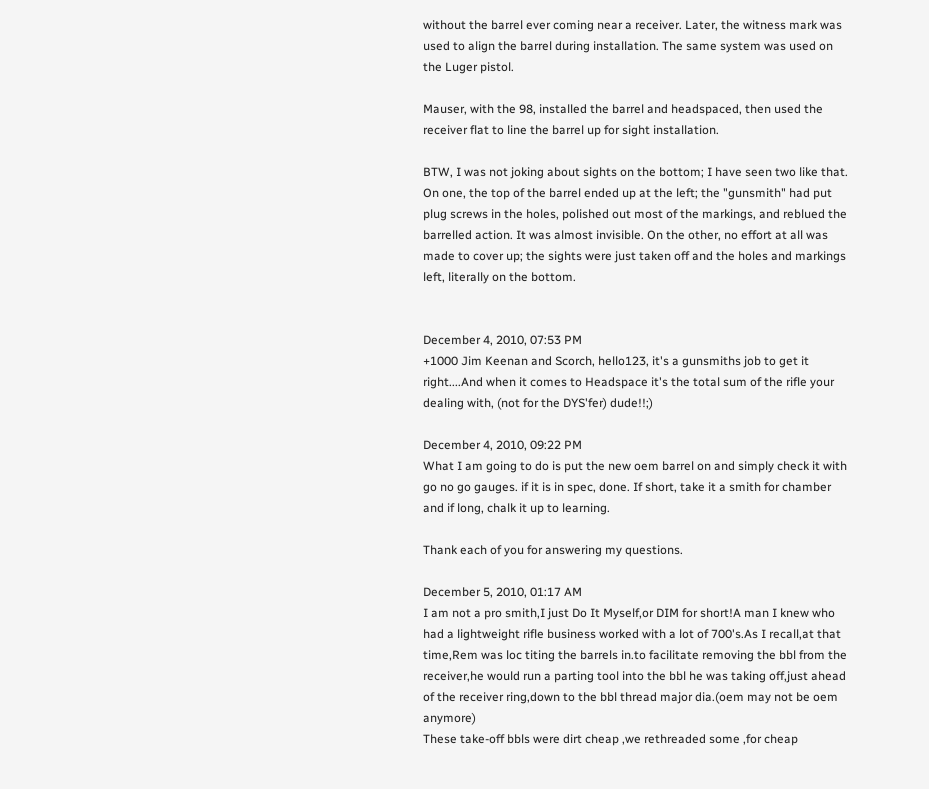without the barrel ever coming near a receiver. Later, the witness mark was used to align the barrel during installation. The same system was used on the Luger pistol.

Mauser, with the 98, installed the barrel and headspaced, then used the receiver flat to line the barrel up for sight installation.

BTW, I was not joking about sights on the bottom; I have seen two like that. On one, the top of the barrel ended up at the left; the "gunsmith" had put plug screws in the holes, polished out most of the markings, and reblued the barrelled action. It was almost invisible. On the other, no effort at all was made to cover up; the sights were just taken off and the holes and markings left, literally on the bottom.


December 4, 2010, 07:53 PM
+1000 Jim Keenan and Scorch, hello123, it's a gunsmiths job to get it right....And when it comes to Headspace it's the total sum of the rifle your dealing with, (not for the DYS'fer) dude!!;)

December 4, 2010, 09:22 PM
What I am going to do is put the new oem barrel on and simply check it with go no go gauges. if it is in spec, done. If short, take it a smith for chamber and if long, chalk it up to learning.

Thank each of you for answering my questions.

December 5, 2010, 01:17 AM
I am not a pro smith,I just Do It Myself,or DIM for short!A man I knew who had a lightweight rifle business worked with a lot of 700's.As I recall,at that time,Rem was loc titing the barrels in.to facilitate removing the bbl from the receiver,he would run a parting tool into the bbl he was taking off,just ahead of the receiver ring,down to the bbl thread major dia.(oem may not be oem anymore)
These take-off bbls were dirt cheap ,we rethreaded some ,for cheap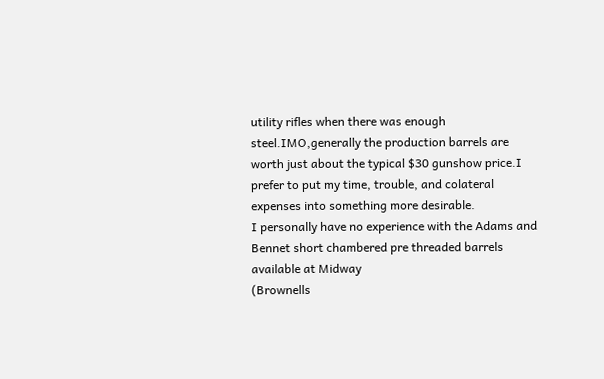utility rifles when there was enough steel.IMO,generally the production barrels are worth just about the typical $30 gunshow price.I prefer to put my time, trouble, and colateral expenses into something more desirable.
I personally have no experience with the Adams and Bennet short chambered pre threaded barrels available at Midway
(Brownells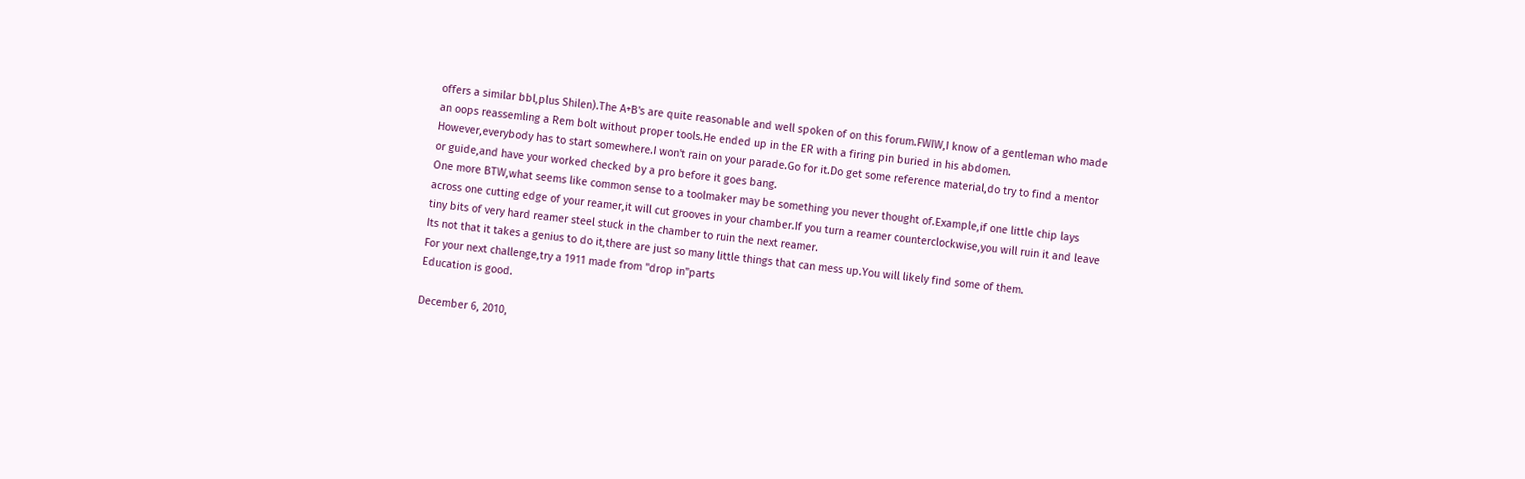offers a similar bbl,plus Shilen).The A+B's are quite reasonable and well spoken of on this forum.FWIW,I know of a gentleman who made an oops reassemling a Rem bolt without proper tools.He ended up in the ER with a firing pin buried in his abdomen.
However,everybody has to start somewhere.I won't rain on your parade.Go for it.Do get some reference material,do try to find a mentor or guide,and have your worked checked by a pro before it goes bang.
One more BTW,what seems like common sense to a toolmaker may be something you never thought of.Example,if one little chip lays across one cutting edge of your reamer,it will cut grooves in your chamber.If you turn a reamer counterclockwise,you will ruin it and leave tiny bits of very hard reamer steel stuck in the chamber to ruin the next reamer.
Its not that it takes a genius to do it,there are just so many little things that can mess up.You will likely find some of them.
For your next challenge,try a 1911 made from "drop in"parts
Education is good.

December 6, 2010,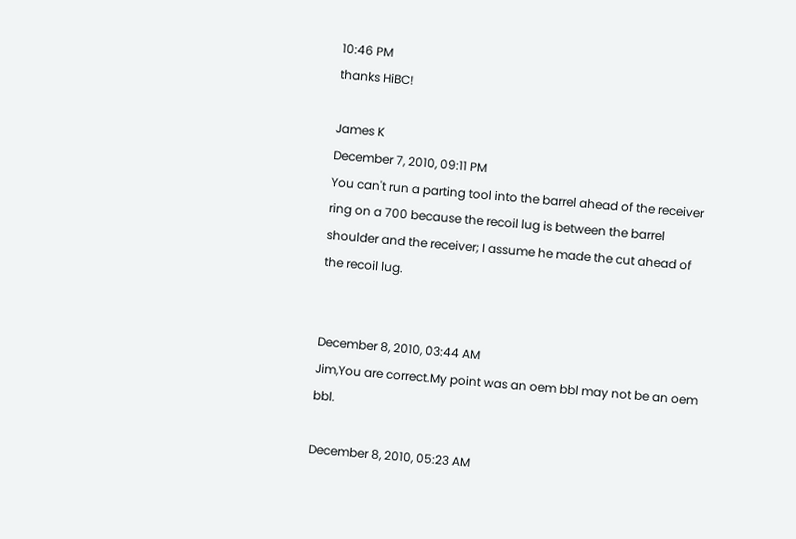10:46 PM
thanks HiBC!

James K
December 7, 2010, 09:11 PM
You can't run a parting tool into the barrel ahead of the receiver ring on a 700 because the recoil lug is between the barrel shoulder and the receiver; I assume he made the cut ahead of the recoil lug.


December 8, 2010, 03:44 AM
Jim,You are correct.My point was an oem bbl may not be an oem bbl.

December 8, 2010, 05:23 AM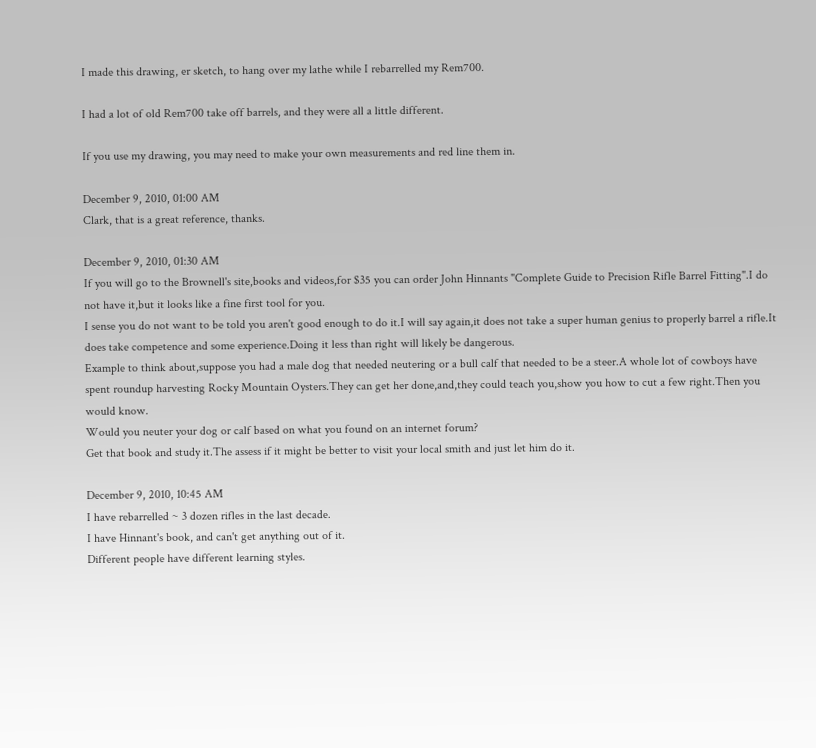I made this drawing, er sketch, to hang over my lathe while I rebarrelled my Rem700.

I had a lot of old Rem700 take off barrels, and they were all a little different.

If you use my drawing, you may need to make your own measurements and red line them in.

December 9, 2010, 01:00 AM
Clark, that is a great reference, thanks.

December 9, 2010, 01:30 AM
If you will go to the Brownell's site,books and videos,for $35 you can order John Hinnants "Complete Guide to Precision Rifle Barrel Fitting".I do not have it,but it looks like a fine first tool for you.
I sense you do not want to be told you aren't good enough to do it.I will say again,it does not take a super human genius to properly barrel a rifle.It does take competence and some experience.Doing it less than right will likely be dangerous.
Example to think about,suppose you had a male dog that needed neutering or a bull calf that needed to be a steer.A whole lot of cowboys have spent roundup harvesting Rocky Mountain Oysters.They can get her done,and,they could teach you,show you how to cut a few right.Then you would know.
Would you neuter your dog or calf based on what you found on an internet forum?
Get that book and study it.The assess if it might be better to visit your local smith and just let him do it.

December 9, 2010, 10:45 AM
I have rebarrelled ~ 3 dozen rifles in the last decade.
I have Hinnant's book, and can't get anything out of it.
Different people have different learning styles.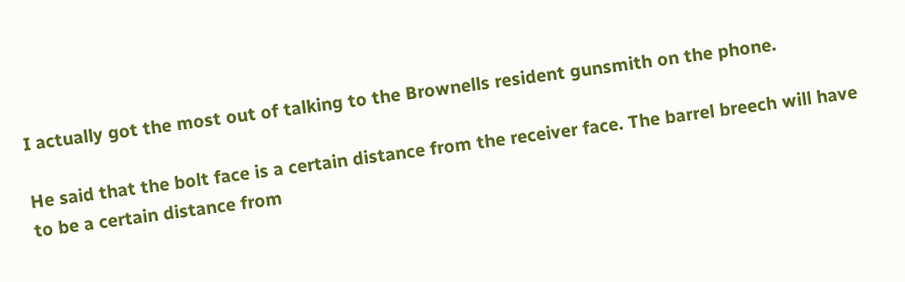I actually got the most out of talking to the Brownells resident gunsmith on the phone.

He said that the bolt face is a certain distance from the receiver face. The barrel breech will have to be a certain distance from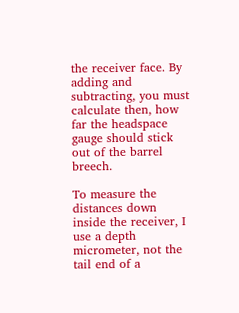the receiver face. By adding and subtracting, you must calculate then, how far the headspace gauge should stick out of the barrel breech.

To measure the distances down inside the receiver, I use a depth micrometer, not the tail end of a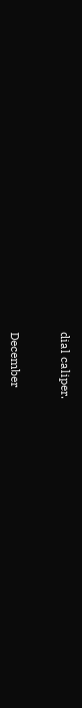dial caliper.


December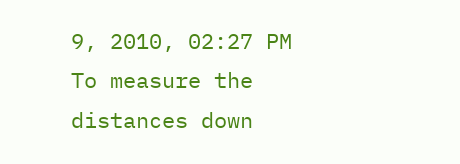9, 2010, 02:27 PM
To measure the distances down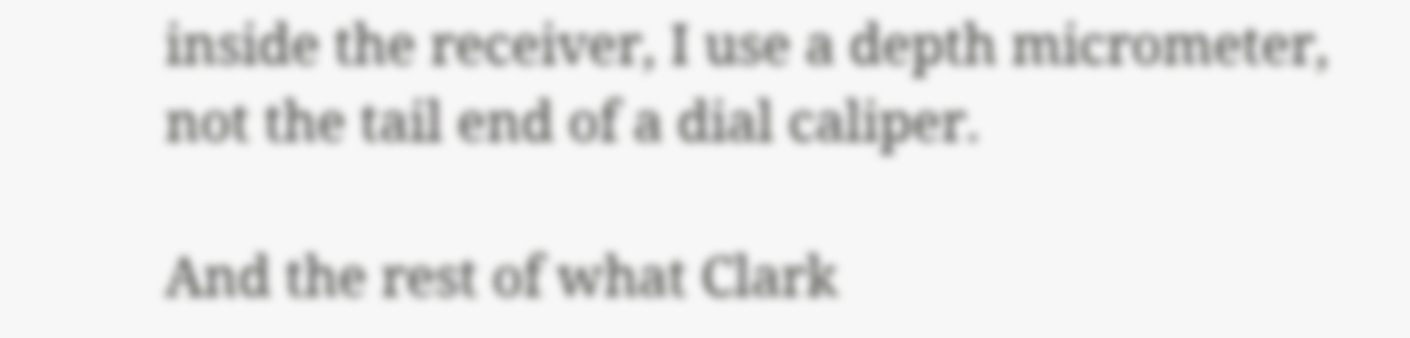inside the receiver, I use a depth micrometer, not the tail end of a dial caliper.

And the rest of what Clark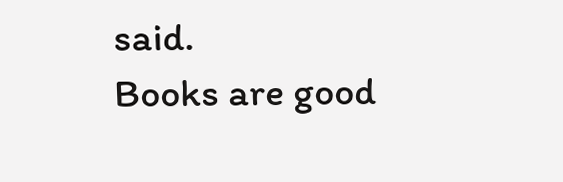said.
Books are good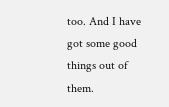too. And I have got some good things out of them.